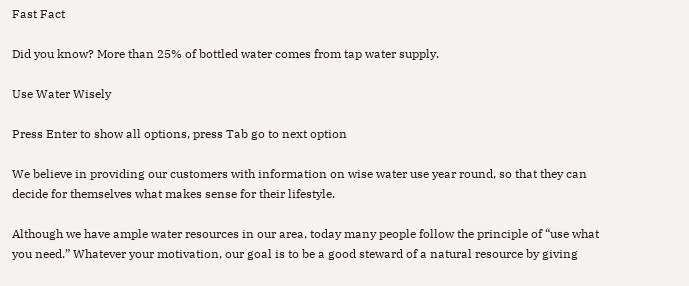Fast Fact

Did you know? More than 25% of bottled water comes from tap water supply.

Use Water Wisely

Press Enter to show all options, press Tab go to next option

We believe in providing our customers with information on wise water use year round, so that they can decide for themselves what makes sense for their lifestyle.

Although we have ample water resources in our area, today many people follow the principle of “use what you need.” Whatever your motivation, our goal is to be a good steward of a natural resource by giving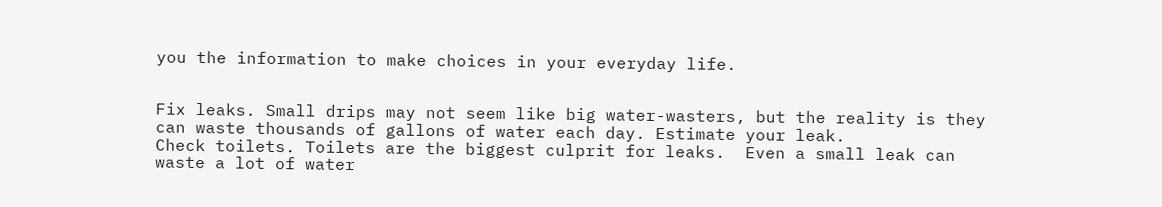you the information to make choices in your everyday life.


Fix leaks. Small drips may not seem like big water-wasters, but the reality is they can waste thousands of gallons of water each day. Estimate your leak.
Check toilets. Toilets are the biggest culprit for leaks.  Even a small leak can waste a lot of water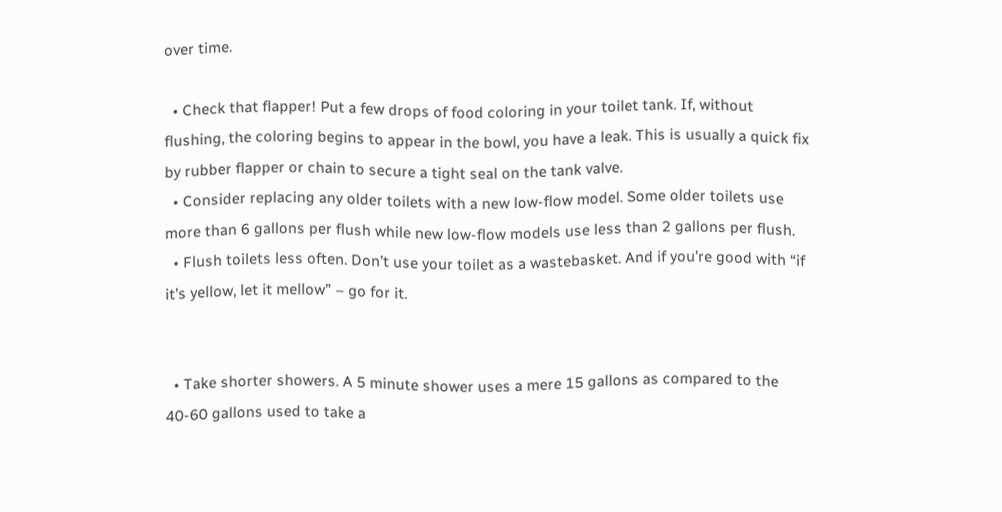over time.

  • Check that flapper! Put a few drops of food coloring in your toilet tank. If, without flushing, the coloring begins to appear in the bowl, you have a leak. This is usually a quick fix by rubber flapper or chain to secure a tight seal on the tank valve.
  • Consider replacing any older toilets with a new low-flow model. Some older toilets use more than 6 gallons per flush while new low-flow models use less than 2 gallons per flush.
  • Flush toilets less often. Don’t use your toilet as a wastebasket. And if you’re good with “if it’s yellow, let it mellow” – go for it.


  • Take shorter showers. A 5 minute shower uses a mere 15 gallons as compared to the 40-60 gallons used to take a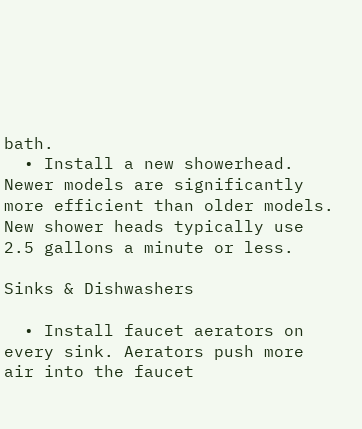bath.
  • Install a new showerhead. Newer models are significantly more efficient than older models. New shower heads typically use 2.5 gallons a minute or less.

Sinks & Dishwashers

  • Install faucet aerators on every sink. Aerators push more air into the faucet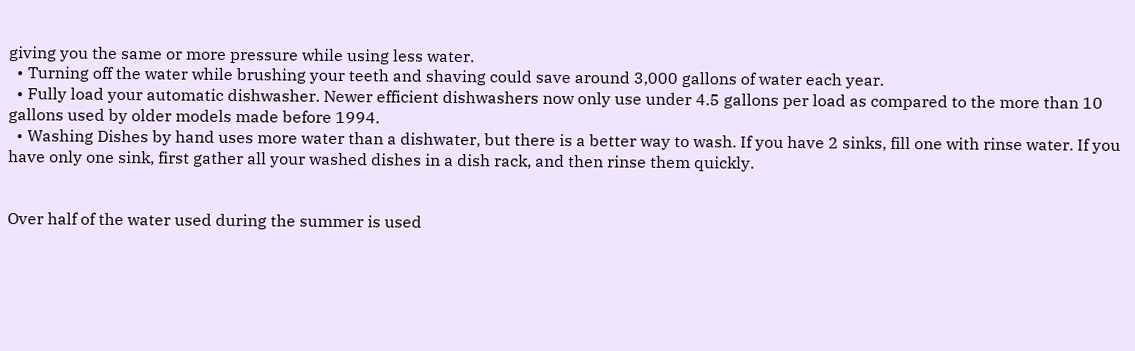giving you the same or more pressure while using less water.
  • Turning off the water while brushing your teeth and shaving could save around 3,000 gallons of water each year.
  • Fully load your automatic dishwasher. Newer efficient dishwashers now only use under 4.5 gallons per load as compared to the more than 10 gallons used by older models made before 1994.
  • Washing Dishes by hand uses more water than a dishwater, but there is a better way to wash. If you have 2 sinks, fill one with rinse water. If you have only one sink, first gather all your washed dishes in a dish rack, and then rinse them quickly.


Over half of the water used during the summer is used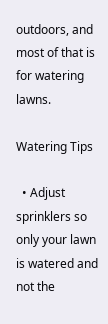outdoors, and most of that is for watering lawns.

Watering Tips

  • Adjust sprinklers so only your lawn is watered and not the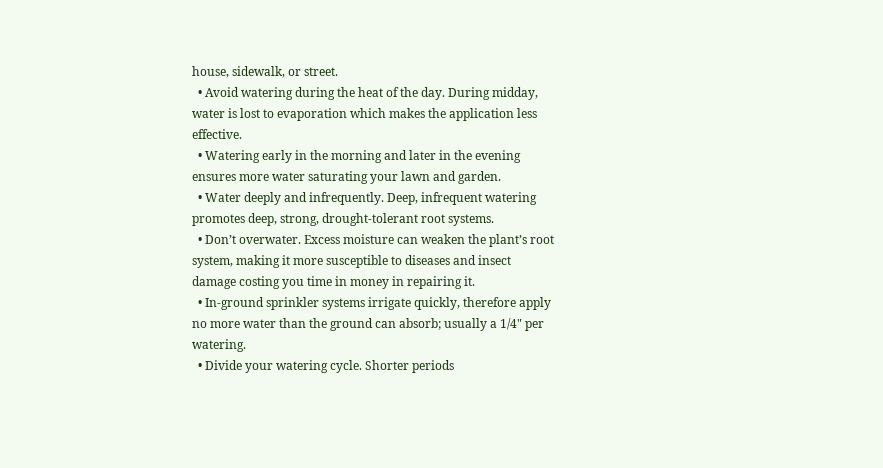house, sidewalk, or street.
  • Avoid watering during the heat of the day. During midday, water is lost to evaporation which makes the application less effective.
  • Watering early in the morning and later in the evening ensures more water saturating your lawn and garden.
  • Water deeply and infrequently. Deep, infrequent watering promotes deep, strong, drought-tolerant root systems.
  • Don’t overwater. Excess moisture can weaken the plant’s root system, making it more susceptible to diseases and insect damage costing you time in money in repairing it.
  • In-ground sprinkler systems irrigate quickly, therefore apply no more water than the ground can absorb; usually a 1/4" per watering.
  • Divide your watering cycle. Shorter periods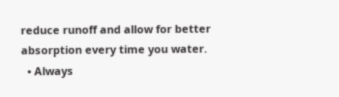reduce runoff and allow for better absorption every time you water.
  • Always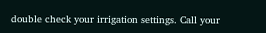double check your irrigation settings. Call your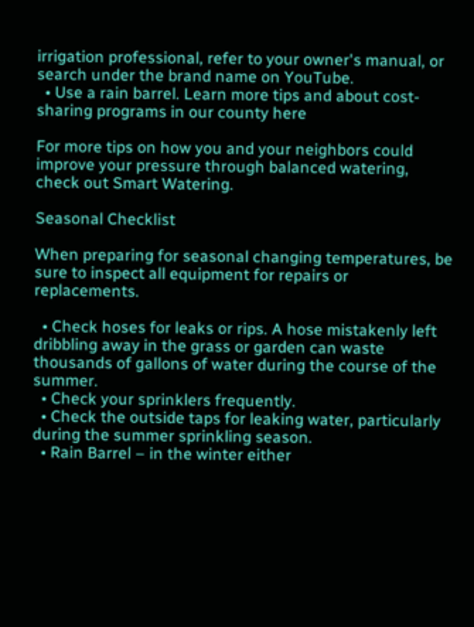irrigation professional, refer to your owner's manual, or search under the brand name on YouTube.
  • Use a rain barrel. Learn more tips and about cost-sharing programs in our county here

For more tips on how you and your neighbors could improve your pressure through balanced watering, check out Smart Watering.

Seasonal Checklist

When preparing for seasonal changing temperatures, be sure to inspect all equipment for repairs or replacements.

  • Check hoses for leaks or rips. A hose mistakenly left dribbling away in the grass or garden can waste thousands of gallons of water during the course of the summer.
  • Check your sprinklers frequently.
  • Check the outside taps for leaking water, particularly during the summer sprinkling season.
  • Rain Barrel – in the winter either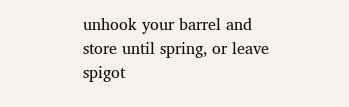unhook your barrel and store until spring, or leave spigot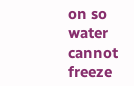on so water cannot freeze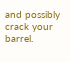and possibly crack your barrel.